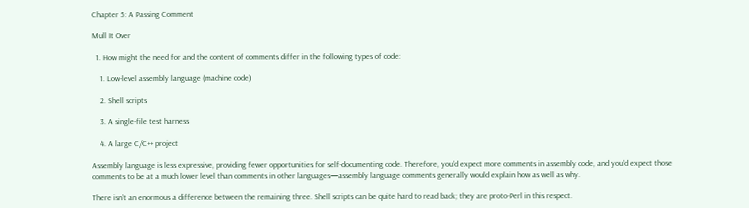Chapter 5: A Passing Comment

Mull It Over

  1. How might the need for and the content of comments differ in the following types of code:

    1. Low-level assembly language (machine code)

    2. Shell scripts

    3. A single-file test harness

    4. A large C/C++ project

Assembly language is less expressive, providing fewer opportunities for self-documenting code. Therefore, you’d expect more comments in assembly code, and you’d expect those comments to be at a much lower level than comments in other languages—assembly language comments generally would explain how as well as why.

There isn’t an enormous a difference between the remaining three. Shell scripts can be quite hard to read back; they are proto-Perl in this respect.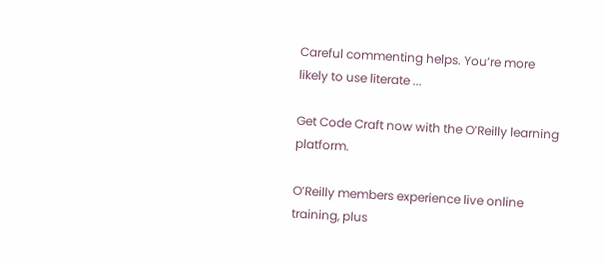Careful commenting helps. You’re more likely to use literate ...

Get Code Craft now with the O’Reilly learning platform.

O’Reilly members experience live online training, plus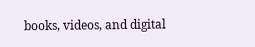books, videos, and digital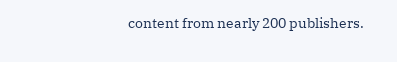content from nearly 200 publishers.